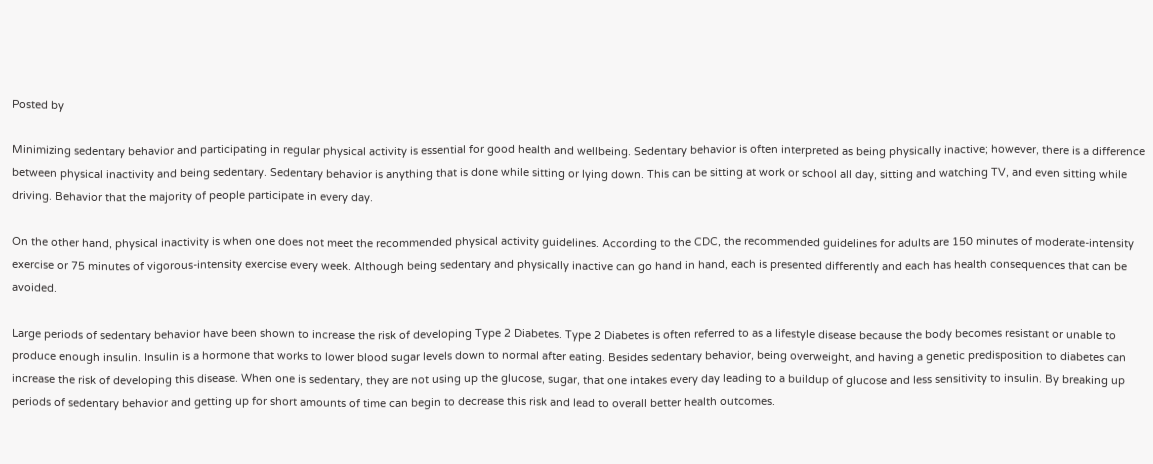Posted by

Minimizing sedentary behavior and participating in regular physical activity is essential for good health and wellbeing. Sedentary behavior is often interpreted as being physically inactive; however, there is a difference between physical inactivity and being sedentary. Sedentary behavior is anything that is done while sitting or lying down. This can be sitting at work or school all day, sitting and watching TV, and even sitting while driving. Behavior that the majority of people participate in every day.

On the other hand, physical inactivity is when one does not meet the recommended physical activity guidelines. According to the CDC, the recommended guidelines for adults are 150 minutes of moderate-intensity exercise or 75 minutes of vigorous-intensity exercise every week. Although being sedentary and physically inactive can go hand in hand, each is presented differently and each has health consequences that can be avoided.

Large periods of sedentary behavior have been shown to increase the risk of developing Type 2 Diabetes. Type 2 Diabetes is often referred to as a lifestyle disease because the body becomes resistant or unable to produce enough insulin. Insulin is a hormone that works to lower blood sugar levels down to normal after eating. Besides sedentary behavior, being overweight, and having a genetic predisposition to diabetes can increase the risk of developing this disease. When one is sedentary, they are not using up the glucose, sugar, that one intakes every day leading to a buildup of glucose and less sensitivity to insulin. By breaking up periods of sedentary behavior and getting up for short amounts of time can begin to decrease this risk and lead to overall better health outcomes.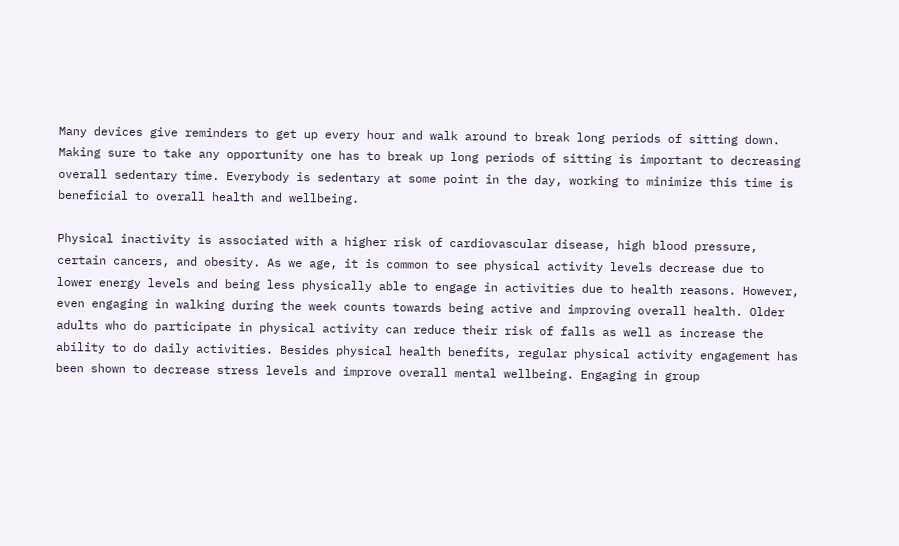Many devices give reminders to get up every hour and walk around to break long periods of sitting down. Making sure to take any opportunity one has to break up long periods of sitting is important to decreasing overall sedentary time. Everybody is sedentary at some point in the day, working to minimize this time is beneficial to overall health and wellbeing.

Physical inactivity is associated with a higher risk of cardiovascular disease, high blood pressure, certain cancers, and obesity. As we age, it is common to see physical activity levels decrease due to lower energy levels and being less physically able to engage in activities due to health reasons. However, even engaging in walking during the week counts towards being active and improving overall health. Older adults who do participate in physical activity can reduce their risk of falls as well as increase the ability to do daily activities. Besides physical health benefits, regular physical activity engagement has been shown to decrease stress levels and improve overall mental wellbeing. Engaging in group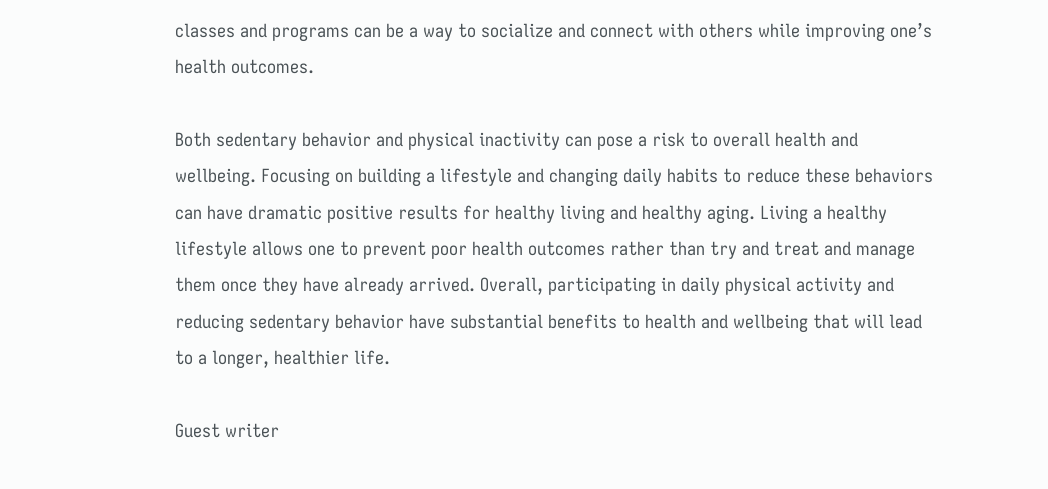classes and programs can be a way to socialize and connect with others while improving one’s health outcomes.

Both sedentary behavior and physical inactivity can pose a risk to overall health and wellbeing. Focusing on building a lifestyle and changing daily habits to reduce these behaviors can have dramatic positive results for healthy living and healthy aging. Living a healthy lifestyle allows one to prevent poor health outcomes rather than try and treat and manage them once they have already arrived. Overall, participating in daily physical activity and reducing sedentary behavior have substantial benefits to health and wellbeing that will lead to a longer, healthier life.

Guest writer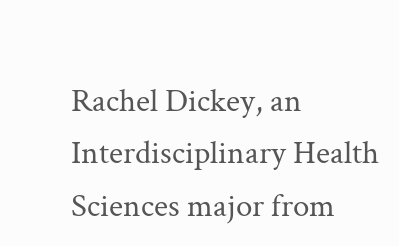Rachel Dickey, an Interdisciplinary Health Sciences major from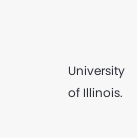University of Illinois.